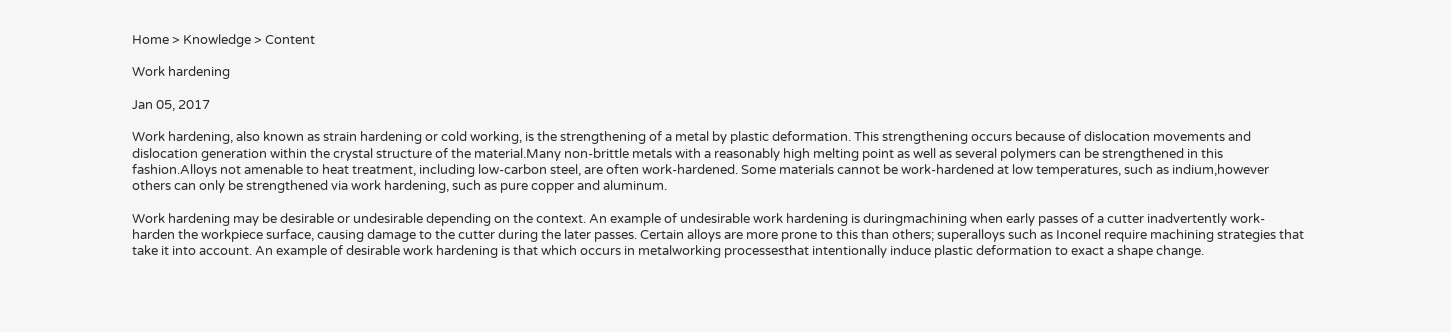Home > Knowledge > Content

Work hardening

Jan 05, 2017

Work hardening, also known as strain hardening or cold working, is the strengthening of a metal by plastic deformation. This strengthening occurs because of dislocation movements and dislocation generation within the crystal structure of the material.Many non-brittle metals with a reasonably high melting point as well as several polymers can be strengthened in this fashion.Alloys not amenable to heat treatment, including low-carbon steel, are often work-hardened. Some materials cannot be work-hardened at low temperatures, such as indium,however others can only be strengthened via work hardening, such as pure copper and aluminum.

Work hardening may be desirable or undesirable depending on the context. An example of undesirable work hardening is duringmachining when early passes of a cutter inadvertently work-harden the workpiece surface, causing damage to the cutter during the later passes. Certain alloys are more prone to this than others; superalloys such as Inconel require machining strategies that take it into account. An example of desirable work hardening is that which occurs in metalworking processesthat intentionally induce plastic deformation to exact a shape change.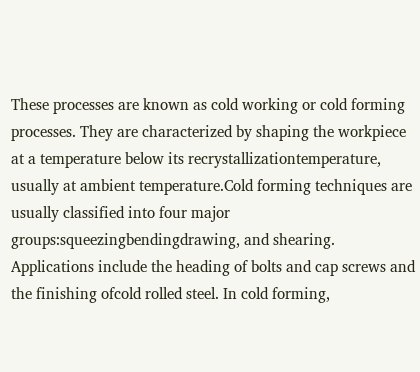These processes are known as cold working or cold forming processes. They are characterized by shaping the workpiece at a temperature below its recrystallizationtemperature, usually at ambient temperature.Cold forming techniques are usually classified into four major groups:squeezingbendingdrawing, and shearing. Applications include the heading of bolts and cap screws and the finishing ofcold rolled steel. In cold forming,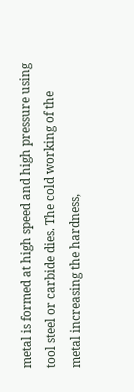metal is formed at high speed and high pressure using tool steel or carbide dies. The cold working of the metal increasing the hardness,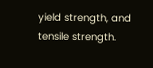yield strength, and tensile strength.